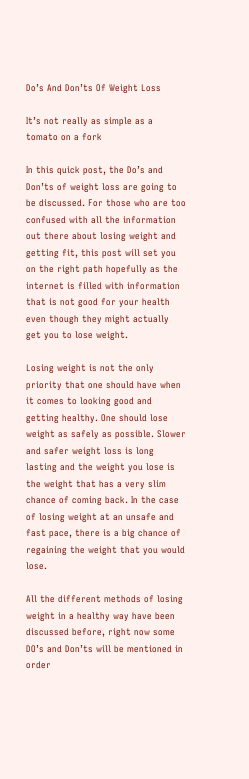Do’s And Don’ts Of Weight Loss

It’s not really as simple as a tomato on a fork

In this quick post, the Do’s and Don’ts of weight loss are going to be discussed. For those who are too confused with all the information out there about losing weight and getting fit, this post will set you on the right path hopefully as the internet is filled with information that is not good for your health even though they might actually get you to lose weight.

Losing weight is not the only priority that one should have when it comes to looking good and getting healthy. One should lose weight as safely as possible. Slower and safer weight loss is long lasting and the weight you lose is the weight that has a very slim chance of coming back. In the case of losing weight at an unsafe and fast pace, there is a big chance of regaining the weight that you would lose.

All the different methods of losing weight in a healthy way have been discussed before, right now some DO’s and Don’ts will be mentioned in order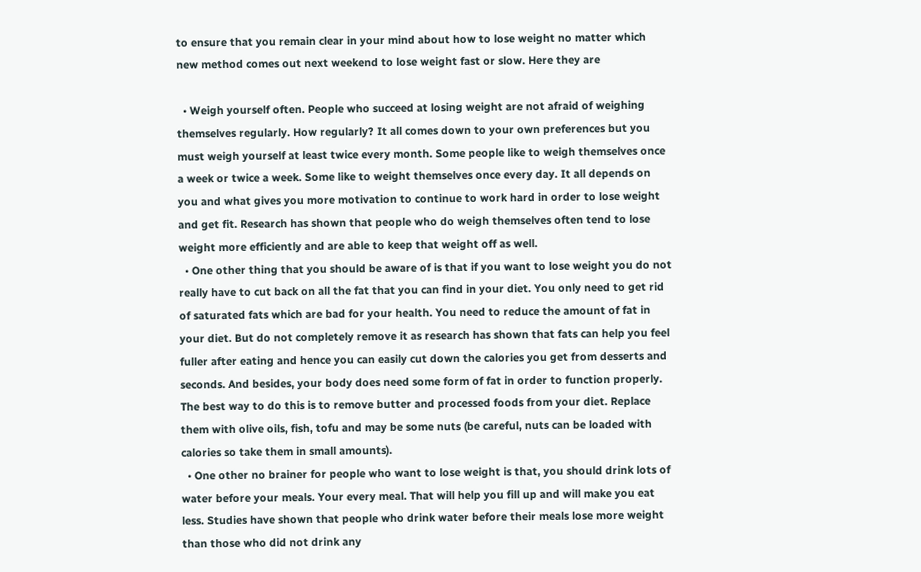to ensure that you remain clear in your mind about how to lose weight no matter which new method comes out next weekend to lose weight fast or slow. Here they are

  • Weigh yourself often. People who succeed at losing weight are not afraid of weighing themselves regularly. How regularly? It all comes down to your own preferences but you must weigh yourself at least twice every month. Some people like to weigh themselves once a week or twice a week. Some like to weight themselves once every day. It all depends on you and what gives you more motivation to continue to work hard in order to lose weight and get fit. Research has shown that people who do weigh themselves often tend to lose weight more efficiently and are able to keep that weight off as well.
  • One other thing that you should be aware of is that if you want to lose weight you do not really have to cut back on all the fat that you can find in your diet. You only need to get rid of saturated fats which are bad for your health. You need to reduce the amount of fat in your diet. But do not completely remove it as research has shown that fats can help you feel fuller after eating and hence you can easily cut down the calories you get from desserts and seconds. And besides, your body does need some form of fat in order to function properly. The best way to do this is to remove butter and processed foods from your diet. Replace them with olive oils, fish, tofu and may be some nuts (be careful, nuts can be loaded with calories so take them in small amounts).
  • One other no brainer for people who want to lose weight is that, you should drink lots of water before your meals. Your every meal. That will help you fill up and will make you eat less. Studies have shown that people who drink water before their meals lose more weight than those who did not drink any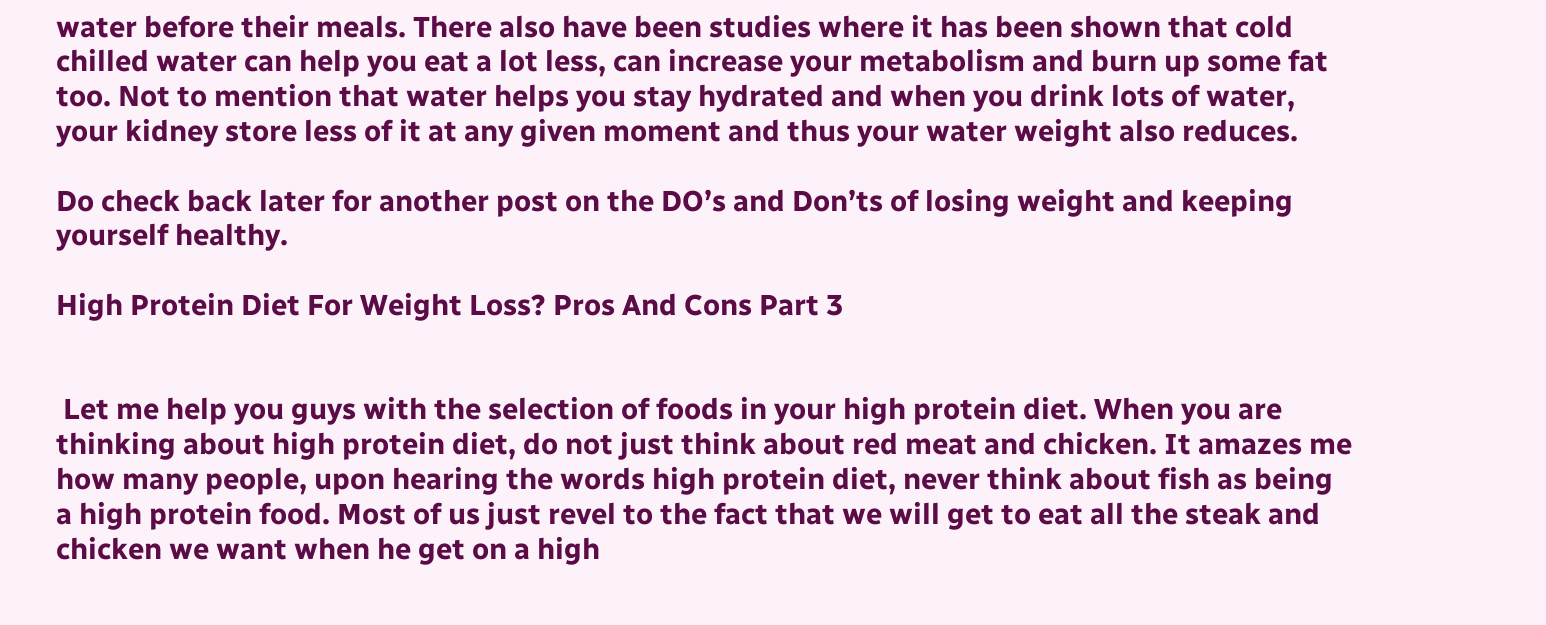water before their meals. There also have been studies where it has been shown that cold chilled water can help you eat a lot less, can increase your metabolism and burn up some fat too. Not to mention that water helps you stay hydrated and when you drink lots of water, your kidney store less of it at any given moment and thus your water weight also reduces.

Do check back later for another post on the DO’s and Don’ts of losing weight and keeping  yourself healthy.

High Protein Diet For Weight Loss? Pros And Cons Part 3


 Let me help you guys with the selection of foods in your high protein diet. When you are thinking about high protein diet, do not just think about red meat and chicken. It amazes me how many people, upon hearing the words high protein diet, never think about fish as being a high protein food. Most of us just revel to the fact that we will get to eat all the steak and chicken we want when he get on a high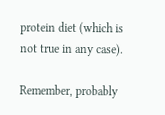protein diet (which is not true in any case).

Remember, probably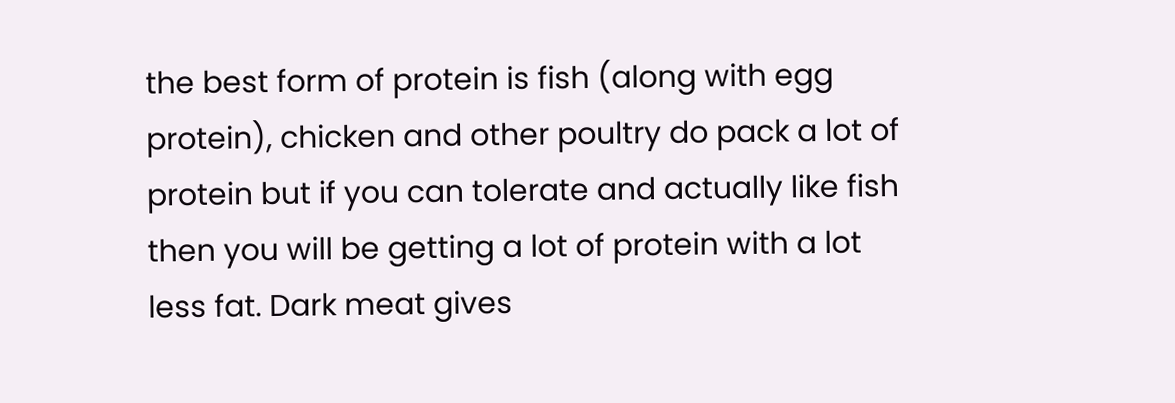the best form of protein is fish (along with egg protein), chicken and other poultry do pack a lot of protein but if you can tolerate and actually like fish then you will be getting a lot of protein with a lot less fat. Dark meat gives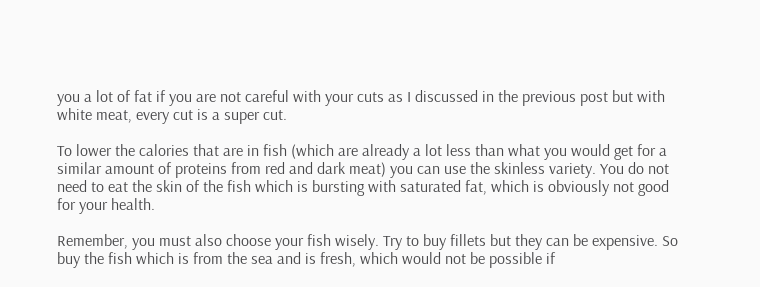you a lot of fat if you are not careful with your cuts as I discussed in the previous post but with white meat, every cut is a super cut.

To lower the calories that are in fish (which are already a lot less than what you would get for a similar amount of proteins from red and dark meat) you can use the skinless variety. You do not need to eat the skin of the fish which is bursting with saturated fat, which is obviously not good for your health.

Remember, you must also choose your fish wisely. Try to buy fillets but they can be expensive. So buy the fish which is from the sea and is fresh, which would not be possible if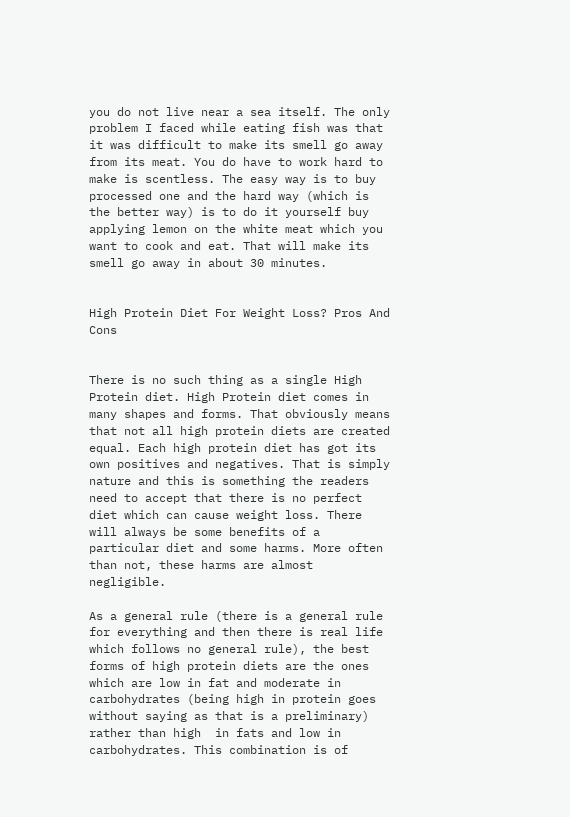you do not live near a sea itself. The only problem I faced while eating fish was that it was difficult to make its smell go away from its meat. You do have to work hard to make is scentless. The easy way is to buy processed one and the hard way (which is the better way) is to do it yourself buy applying lemon on the white meat which you want to cook and eat. That will make its smell go away in about 30 minutes.


High Protein Diet For Weight Loss? Pros And Cons


There is no such thing as a single High Protein diet. High Protein diet comes in many shapes and forms. That obviously means that not all high protein diets are created equal. Each high protein diet has got its own positives and negatives. That is simply nature and this is something the readers need to accept that there is no perfect diet which can cause weight loss. There will always be some benefits of a particular diet and some harms. More often than not, these harms are almost negligible.

As a general rule (there is a general rule for everything and then there is real life which follows no general rule), the best forms of high protein diets are the ones which are low in fat and moderate in carbohydrates (being high in protein goes without saying as that is a preliminary) rather than high  in fats and low in carbohydrates. This combination is of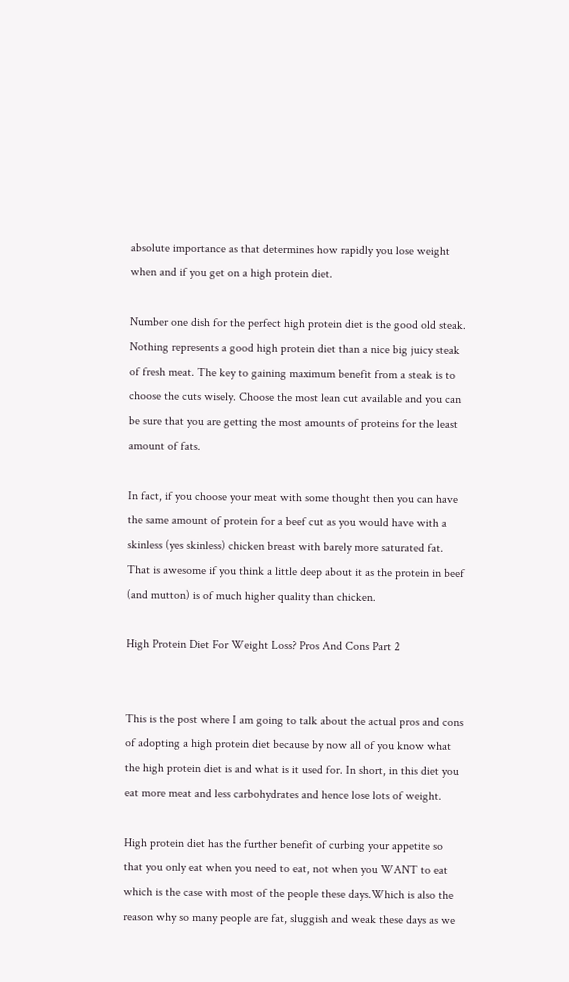absolute importance as that determines how rapidly you lose weight when and if you get on a high protein diet.

Number one dish for the perfect high protein diet is the good old steak. Nothing represents a good high protein diet than a nice big juicy steak of fresh meat. The key to gaining maximum benefit from a steak is to choose the cuts wisely. Choose the most lean cut available and you can be sure that you are getting the most amounts of proteins for the least amount of fats.

In fact, if you choose your meat with some thought then you can have the same amount of protein for a beef cut as you would have with a skinless (yes skinless) chicken breast with barely more saturated fat. That is awesome if you think a little deep about it as the protein in beef (and mutton) is of much higher quality than chicken.

High Protein Diet For Weight Loss? Pros And Cons Part 2


This is the post where I am going to talk about the actual pros and cons of adopting a high protein diet because by now all of you know what the high protein diet is and what is it used for. In short, in this diet you eat more meat and less carbohydrates and hence lose lots of weight.

High protein diet has the further benefit of curbing your appetite so that you only eat when you need to eat, not when you WANT to eat which is the case with most of the people these days.Which is also the reason why so many people are fat, sluggish and weak these days as we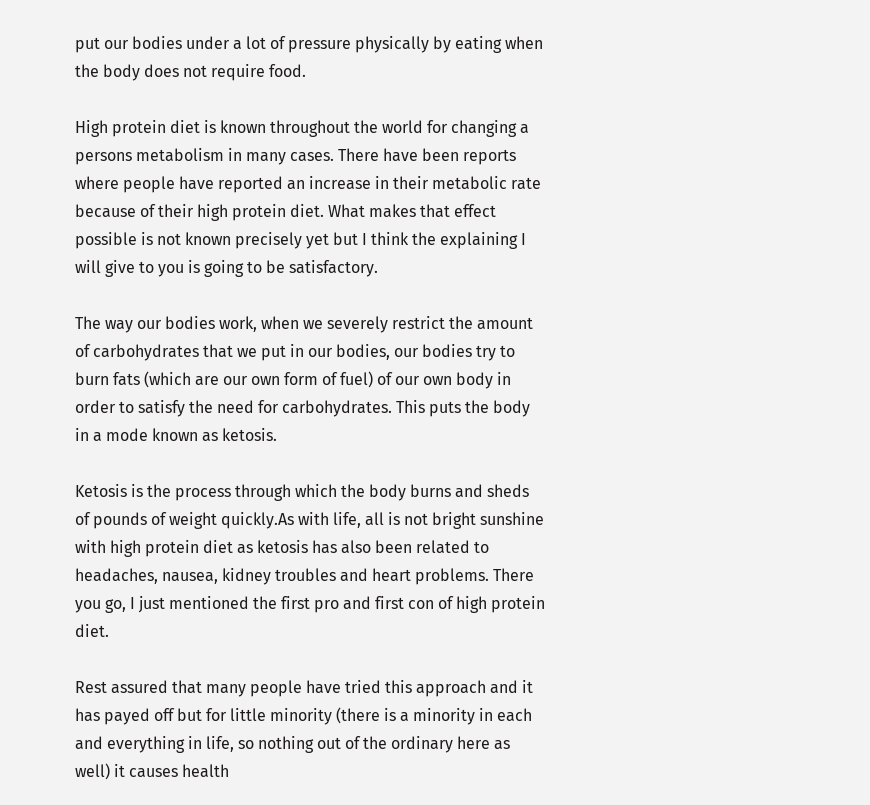put our bodies under a lot of pressure physically by eating when the body does not require food.

High protein diet is known throughout the world for changing a persons metabolism in many cases. There have been reports where people have reported an increase in their metabolic rate because of their high protein diet. What makes that effect possible is not known precisely yet but I think the explaining I will give to you is going to be satisfactory.

The way our bodies work, when we severely restrict the amount of carbohydrates that we put in our bodies, our bodies try to burn fats (which are our own form of fuel) of our own body in order to satisfy the need for carbohydrates. This puts the body in a mode known as ketosis.

Ketosis is the process through which the body burns and sheds of pounds of weight quickly.As with life, all is not bright sunshine with high protein diet as ketosis has also been related to headaches, nausea, kidney troubles and heart problems. There you go, I just mentioned the first pro and first con of high protein diet.

Rest assured that many people have tried this approach and it has payed off but for little minority (there is a minority in each and everything in life, so nothing out of the ordinary here as well) it causes health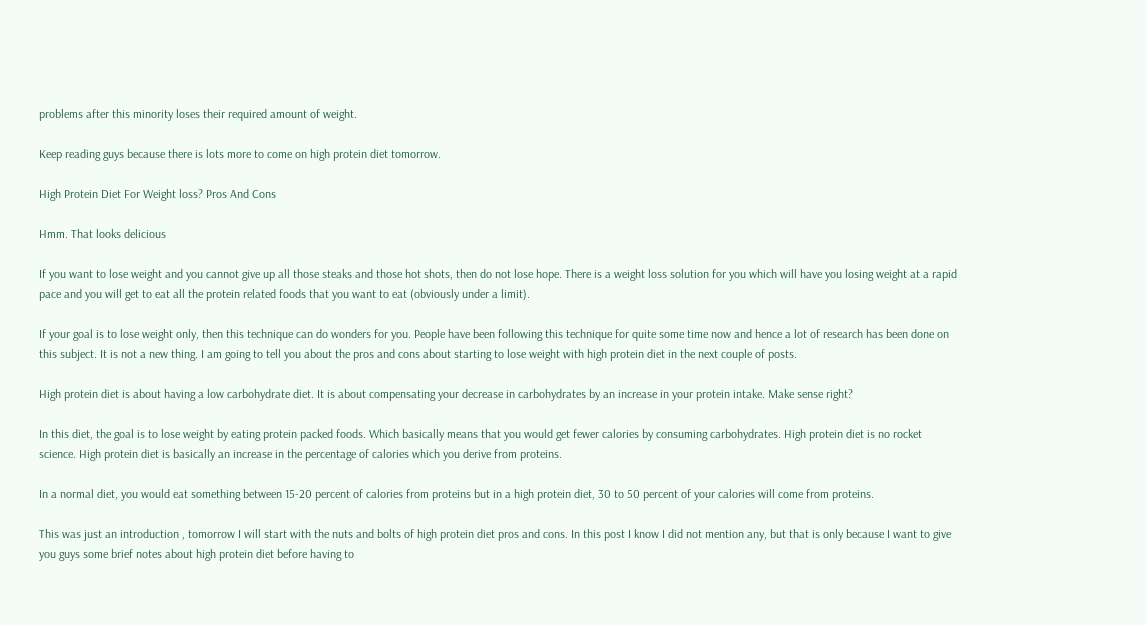problems after this minority loses their required amount of weight.

Keep reading guys because there is lots more to come on high protein diet tomorrow.

High Protein Diet For Weight loss? Pros And Cons

Hmm. That looks delicious

If you want to lose weight and you cannot give up all those steaks and those hot shots, then do not lose hope. There is a weight loss solution for you which will have you losing weight at a rapid pace and you will get to eat all the protein related foods that you want to eat (obviously under a limit).

If your goal is to lose weight only, then this technique can do wonders for you. People have been following this technique for quite some time now and hence a lot of research has been done on this subject. It is not a new thing. I am going to tell you about the pros and cons about starting to lose weight with high protein diet in the next couple of posts.

High protein diet is about having a low carbohydrate diet. It is about compensating your decrease in carbohydrates by an increase in your protein intake. Make sense right?

In this diet, the goal is to lose weight by eating protein packed foods. Which basically means that you would get fewer calories by consuming carbohydrates. High protein diet is no rocket science. High protein diet is basically an increase in the percentage of calories which you derive from proteins.

In a normal diet, you would eat something between 15-20 percent of calories from proteins but in a high protein diet, 30 to 50 percent of your calories will come from proteins.

This was just an introduction , tomorrow I will start with the nuts and bolts of high protein diet pros and cons. In this post I know I did not mention any, but that is only because I want to give you guys some brief notes about high protein diet before having to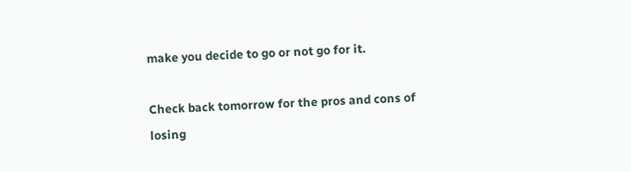make you decide to go or not go for it.

Check back tomorrow for the pros and cons of losing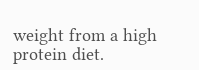weight from a high protein diet.